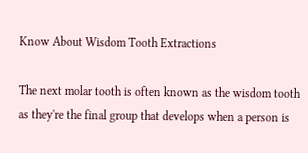Know About Wisdom Tooth Extractions

The next molar tooth is often known as the wisdom tooth as they're the final group that develops when a person is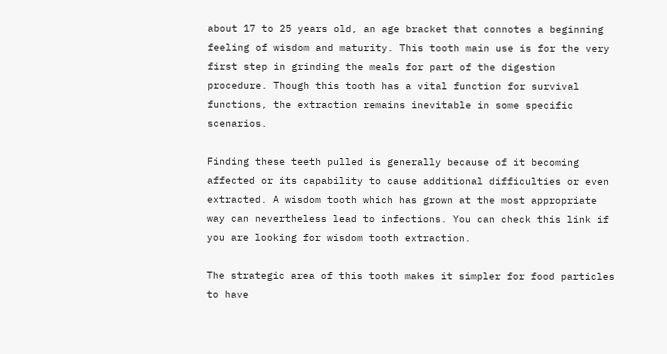about 17 to 25 years old, an age bracket that connotes a beginning feeling of wisdom and maturity. This tooth main use is for the very first step in grinding the meals for part of the digestion procedure. Though this tooth has a vital function for survival functions, the extraction remains inevitable in some specific scenarios.

Finding these teeth pulled is generally because of it becoming affected or its capability to cause additional difficulties or even extracted. A wisdom tooth which has grown at the most appropriate way can nevertheless lead to infections. You can check this link if you are looking for wisdom tooth extraction.

The strategic area of this tooth makes it simpler for food particles to have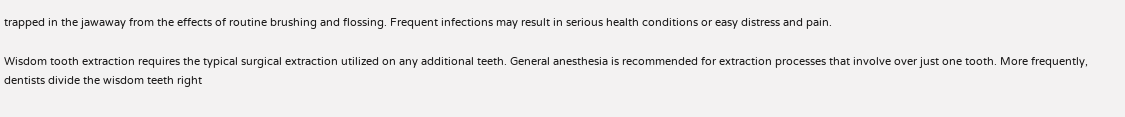trapped in the jawaway from the effects of routine brushing and flossing. Frequent infections may result in serious health conditions or easy distress and pain.

Wisdom tooth extraction requires the typical surgical extraction utilized on any additional teeth. General anesthesia is recommended for extraction processes that involve over just one tooth. More frequently, dentists divide the wisdom teeth right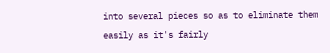into several pieces so as to eliminate them easily as it's fairly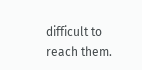difficult to reach them.